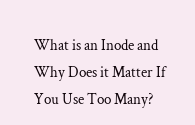What is an Inode and Why Does it Matter If You Use Too Many?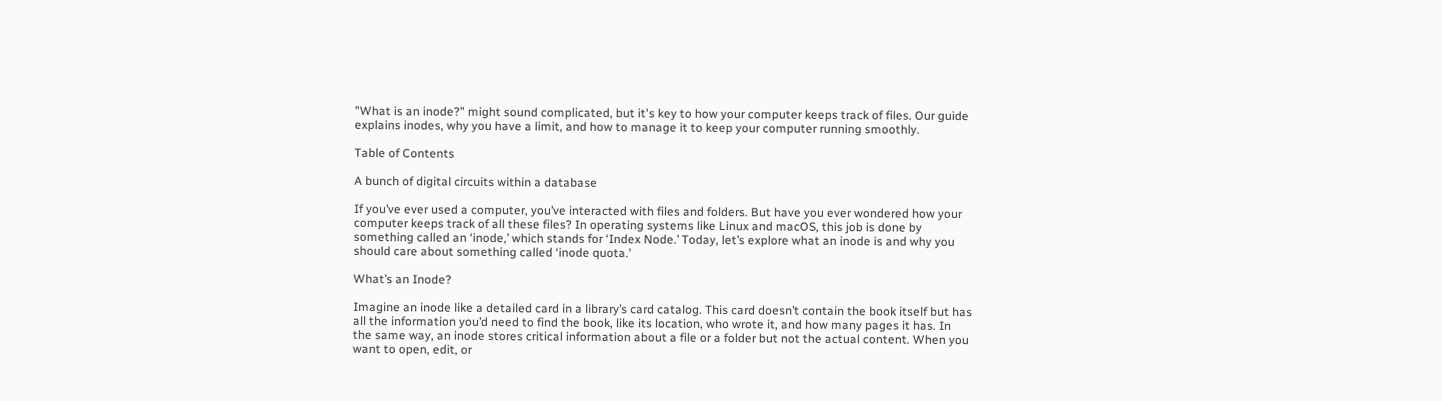"What is an inode?" might sound complicated, but it's key to how your computer keeps track of files. Our guide explains inodes, why you have a limit, and how to manage it to keep your computer running smoothly.

Table of Contents

A bunch of digital circuits within a database

If you’ve ever used a computer, you’ve interacted with files and folders. But have you ever wondered how your computer keeps track of all these files? In operating systems like Linux and macOS, this job is done by something called an ‘inode,’ which stands for ‘Index Node.’ Today, let’s explore what an inode is and why you should care about something called ‘inode quota.’

What’s an Inode?

Imagine an inode like a detailed card in a library’s card catalog. This card doesn’t contain the book itself but has all the information you’d need to find the book, like its location, who wrote it, and how many pages it has. In the same way, an inode stores critical information about a file or a folder but not the actual content. When you want to open, edit, or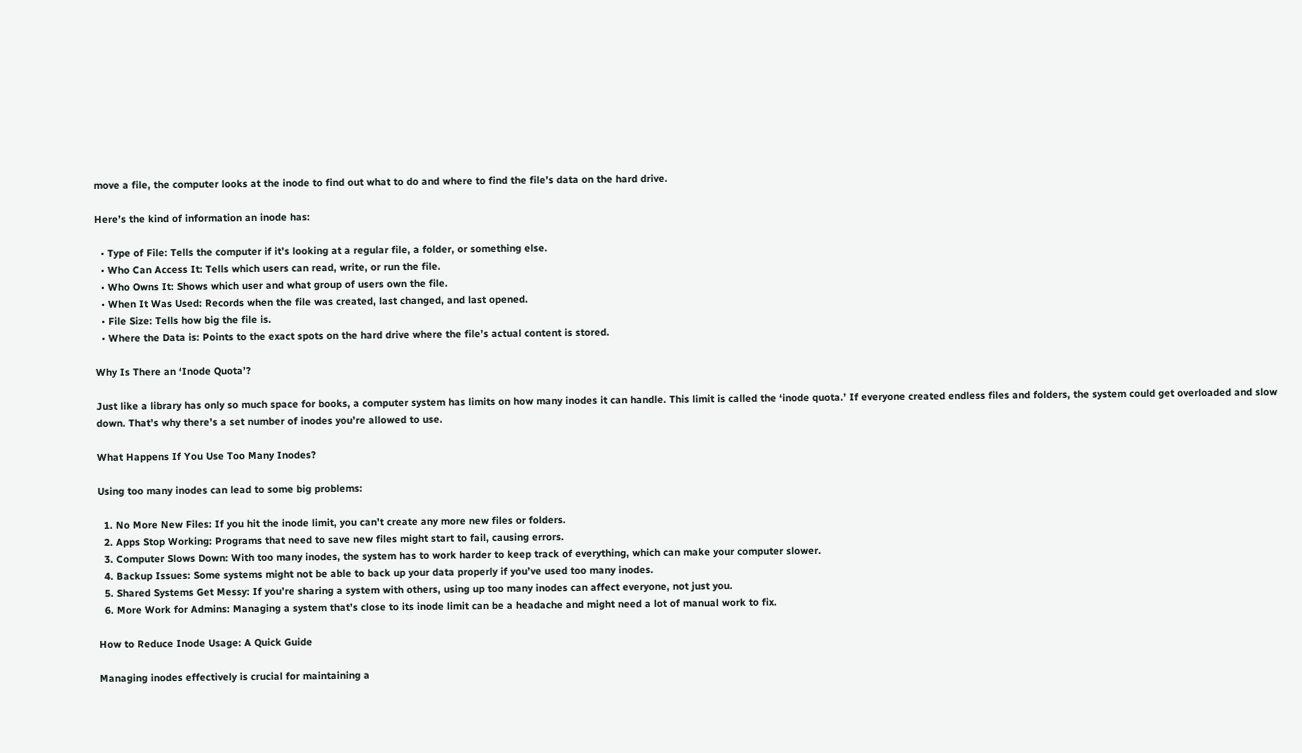move a file, the computer looks at the inode to find out what to do and where to find the file’s data on the hard drive.

Here’s the kind of information an inode has:

  • Type of File: Tells the computer if it’s looking at a regular file, a folder, or something else.
  • Who Can Access It: Tells which users can read, write, or run the file.
  • Who Owns It: Shows which user and what group of users own the file.
  • When It Was Used: Records when the file was created, last changed, and last opened.
  • File Size: Tells how big the file is.
  • Where the Data is: Points to the exact spots on the hard drive where the file’s actual content is stored.

Why Is There an ‘Inode Quota’?

Just like a library has only so much space for books, a computer system has limits on how many inodes it can handle. This limit is called the ‘inode quota.’ If everyone created endless files and folders, the system could get overloaded and slow down. That’s why there’s a set number of inodes you’re allowed to use.

What Happens If You Use Too Many Inodes?

Using too many inodes can lead to some big problems:

  1. No More New Files: If you hit the inode limit, you can’t create any more new files or folders.
  2. Apps Stop Working: Programs that need to save new files might start to fail, causing errors.
  3. Computer Slows Down: With too many inodes, the system has to work harder to keep track of everything, which can make your computer slower.
  4. Backup Issues: Some systems might not be able to back up your data properly if you’ve used too many inodes.
  5. Shared Systems Get Messy: If you’re sharing a system with others, using up too many inodes can affect everyone, not just you.
  6. More Work for Admins: Managing a system that’s close to its inode limit can be a headache and might need a lot of manual work to fix.

How to Reduce Inode Usage: A Quick Guide

Managing inodes effectively is crucial for maintaining a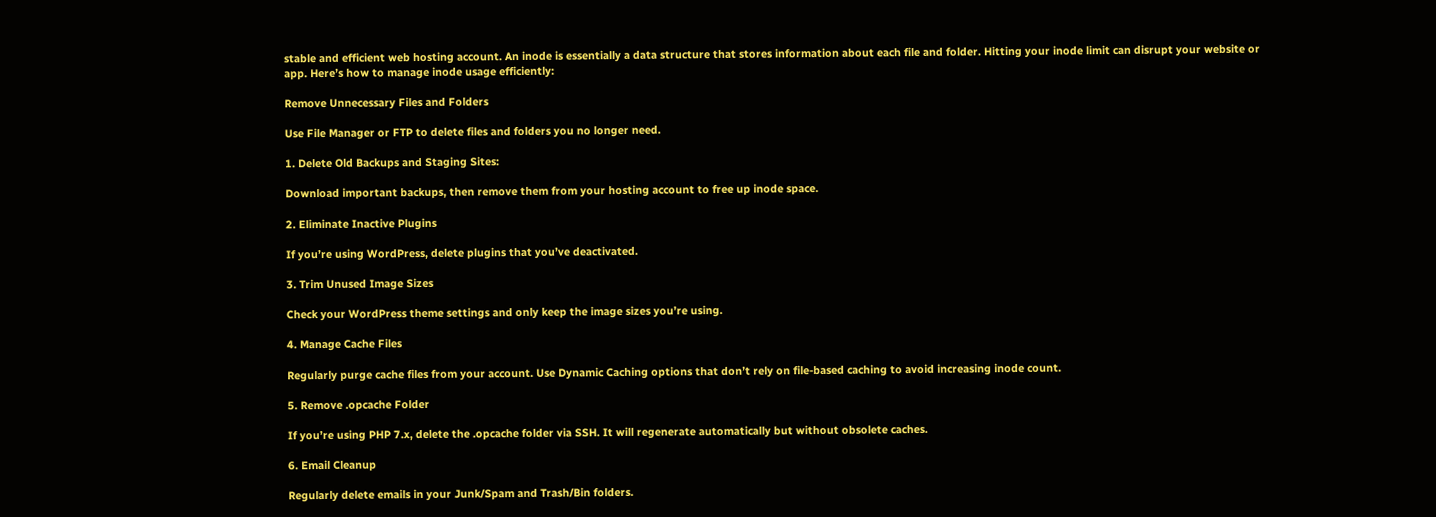stable and efficient web hosting account. An inode is essentially a data structure that stores information about each file and folder. Hitting your inode limit can disrupt your website or app. Here’s how to manage inode usage efficiently:

Remove Unnecessary Files and Folders

Use File Manager or FTP to delete files and folders you no longer need.

1. Delete Old Backups and Staging Sites:

Download important backups, then remove them from your hosting account to free up inode space.

2. Eliminate Inactive Plugins

If you’re using WordPress, delete plugins that you’ve deactivated.

3. Trim Unused Image Sizes

Check your WordPress theme settings and only keep the image sizes you’re using.

4. Manage Cache Files

Regularly purge cache files from your account. Use Dynamic Caching options that don’t rely on file-based caching to avoid increasing inode count.

5. Remove .opcache Folder

If you’re using PHP 7.x, delete the .opcache folder via SSH. It will regenerate automatically but without obsolete caches.

6. Email Cleanup

Regularly delete emails in your Junk/Spam and Trash/Bin folders.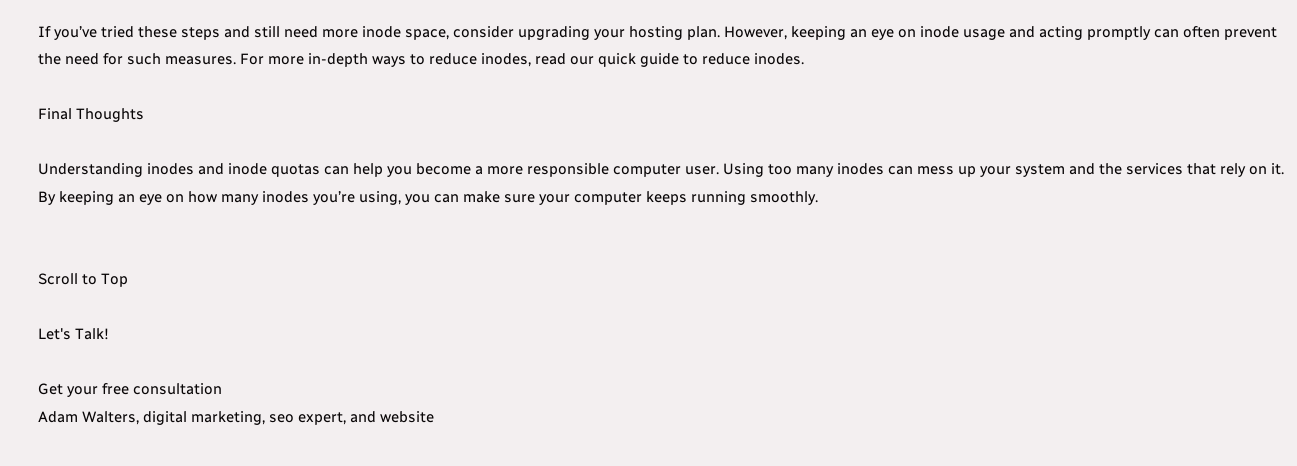If you’ve tried these steps and still need more inode space, consider upgrading your hosting plan. However, keeping an eye on inode usage and acting promptly can often prevent the need for such measures. For more in-depth ways to reduce inodes, read our quick guide to reduce inodes.

Final Thoughts

Understanding inodes and inode quotas can help you become a more responsible computer user. Using too many inodes can mess up your system and the services that rely on it. By keeping an eye on how many inodes you’re using, you can make sure your computer keeps running smoothly.


Scroll to Top

Let's Talk!

Get your free consultation
Adam Walters, digital marketing, seo expert, and website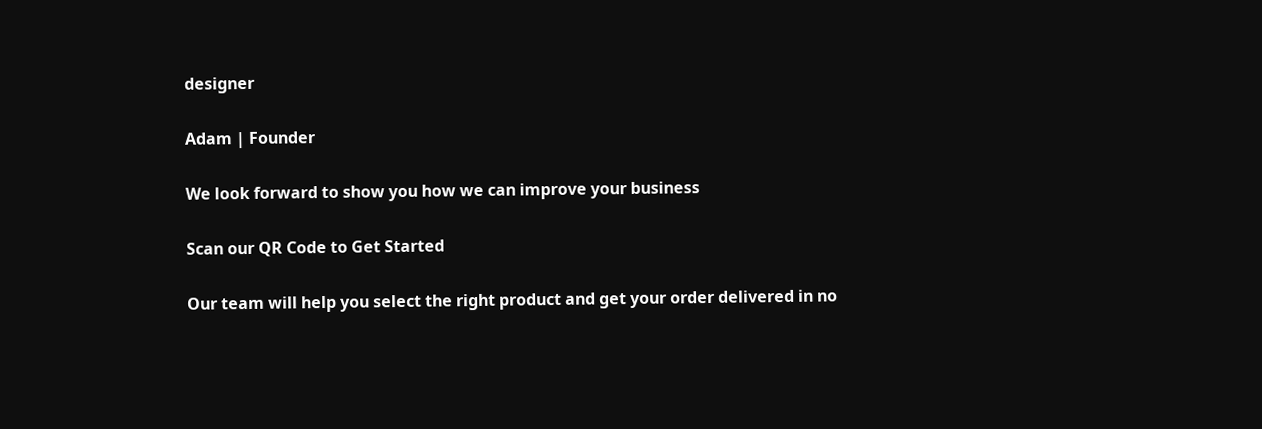designer

Adam | Founder

We look forward to show you how we can improve your business

Scan our QR Code to Get Started

Our team will help you select the right product and get your order delivered in no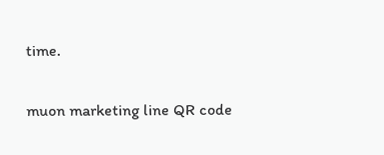time.

muon marketing line QR code